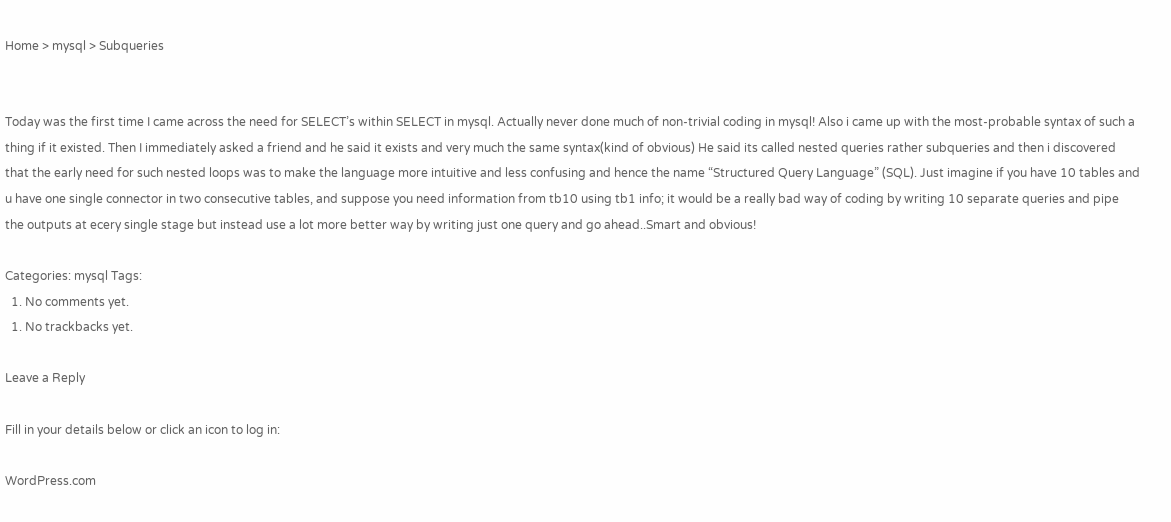Home > mysql > Subqueries


Today was the first time I came across the need for SELECT’s within SELECT in mysql. Actually never done much of non-trivial coding in mysql! Also i came up with the most-probable syntax of such a thing if it existed. Then I immediately asked a friend and he said it exists and very much the same syntax(kind of obvious) He said its called nested queries rather subqueries and then i discovered that the early need for such nested loops was to make the language more intuitive and less confusing and hence the name “Structured Query Language” (SQL). Just imagine if you have 10 tables and u have one single connector in two consecutive tables, and suppose you need information from tb10 using tb1 info; it would be a really bad way of coding by writing 10 separate queries and pipe the outputs at ecery single stage but instead use a lot more better way by writing just one query and go ahead..Smart and obvious!

Categories: mysql Tags:
  1. No comments yet.
  1. No trackbacks yet.

Leave a Reply

Fill in your details below or click an icon to log in:

WordPress.com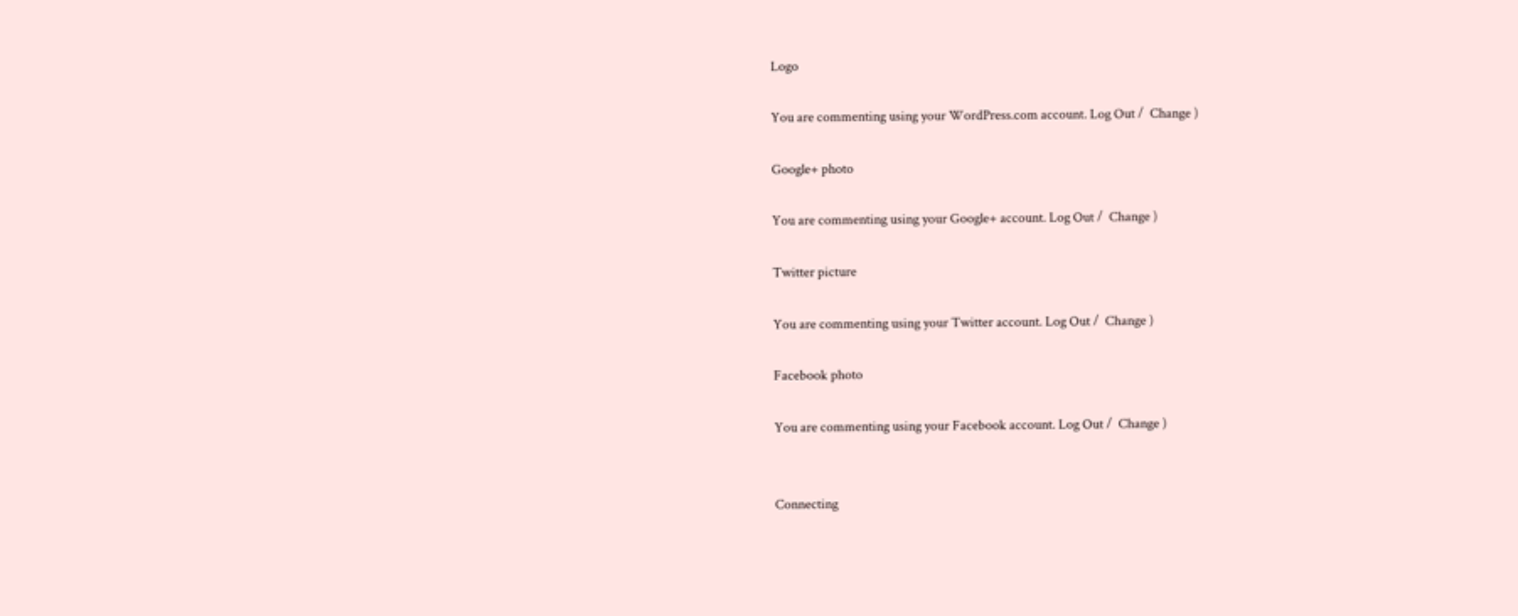Logo

You are commenting using your WordPress.com account. Log Out /  Change )

Google+ photo

You are commenting using your Google+ account. Log Out /  Change )

Twitter picture

You are commenting using your Twitter account. Log Out /  Change )

Facebook photo

You are commenting using your Facebook account. Log Out /  Change )


Connecting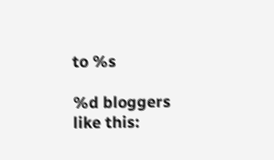to %s

%d bloggers like this: